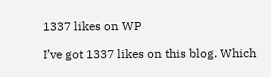1337 likes on WP

I’ve got 1337 likes on this blog. Which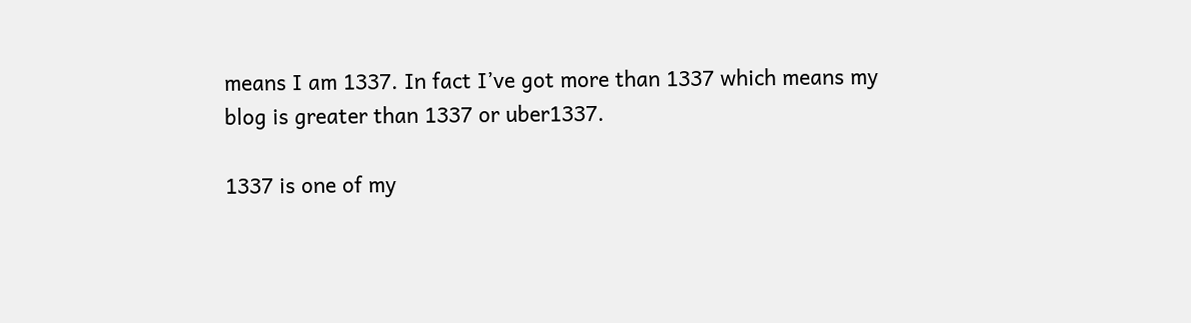means I am 1337. In fact I’ve got more than 1337 which means my blog is greater than 1337 or uber1337.

1337 is one of my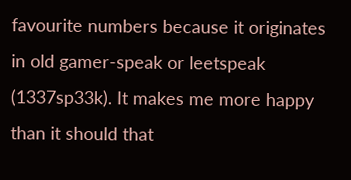favourite numbers because it originates in old gamer-speak or leetspeak (1337sp33k). It makes me more happy than it should that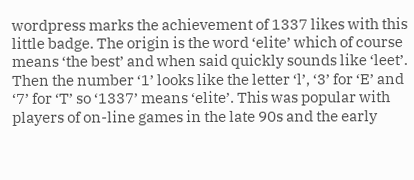wordpress marks the achievement of 1337 likes with this little badge. The origin is the word ‘elite’ which of course means ‘the best’ and when said quickly sounds like ‘leet’. Then the number ‘1’ looks like the letter ‘l’, ‘3’ for ‘E’ and ‘7’ for ‘T’ so ‘1337’ means ‘elite’. This was popular with players of on-line games in the late 90s and the early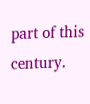part of this century.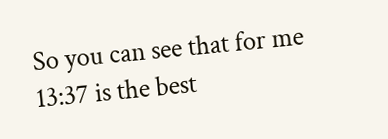So you can see that for me 13:37 is the best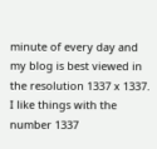minute of every day and my blog is best viewed in the resolution 1337 x 1337. I like things with the number 1337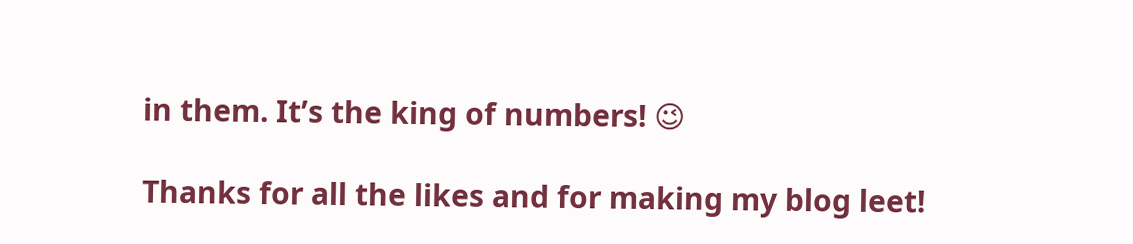in them. It’s the king of numbers! 😉

Thanks for all the likes and for making my blog leet!